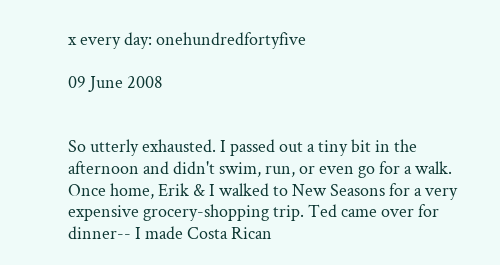x every day: onehundredfortyfive

09 June 2008


So utterly exhausted. I passed out a tiny bit in the afternoon and didn't swim, run, or even go for a walk. Once home, Erik & I walked to New Seasons for a very expensive grocery-shopping trip. Ted came over for dinner-- I made Costa Rican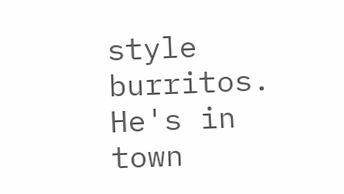style burritos. He's in town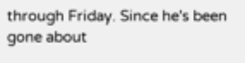through Friday. Since he's been gone about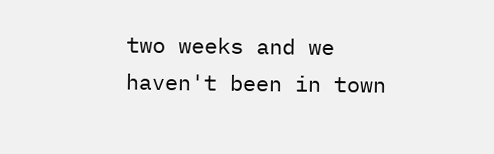two weeks and we haven't been in town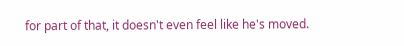for part of that, it doesn't even feel like he's moved.